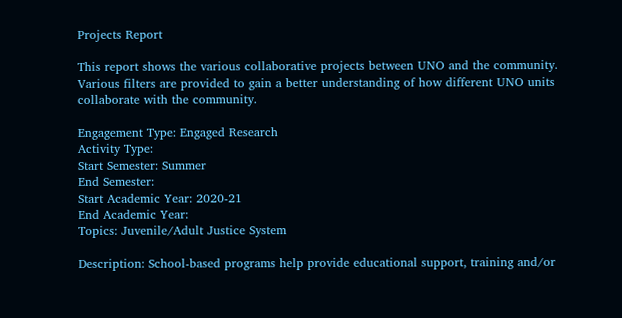Projects Report

This report shows the various collaborative projects between UNO and the community. Various filters are provided to gain a better understanding of how different UNO units collaborate with the community.

Engagement Type: Engaged Research
Activity Type:
Start Semester: Summer
End Semester:
Start Academic Year: 2020-21
End Academic Year:
Topics: Juvenile/Adult Justice System

Description: School-based programs help provide educational support, training and/or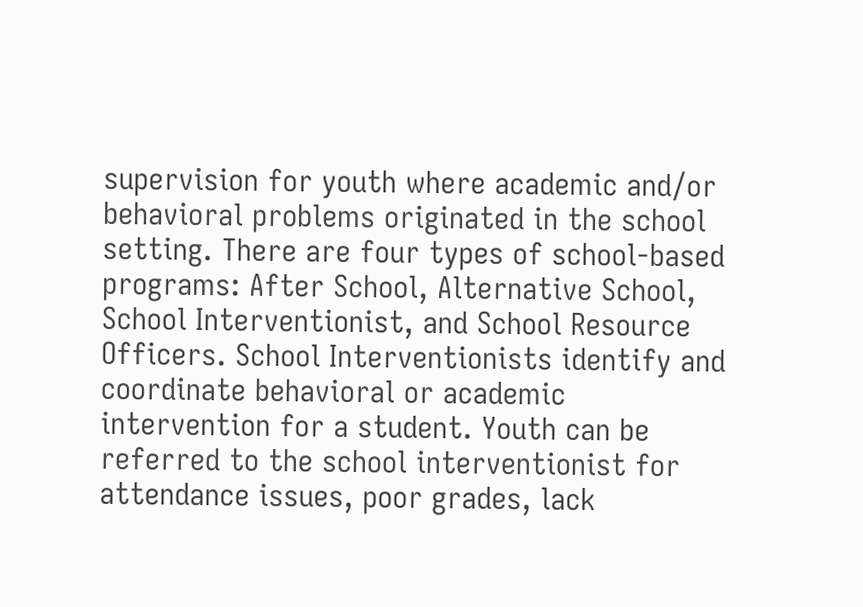supervision for youth where academic and/or behavioral problems originated in the school setting. There are four types of school-based programs: After School, Alternative School, School Interventionist, and School Resource Officers. School Interventionists identify and coordinate behavioral or academic intervention for a student. Youth can be referred to the school interventionist for attendance issues, poor grades, lack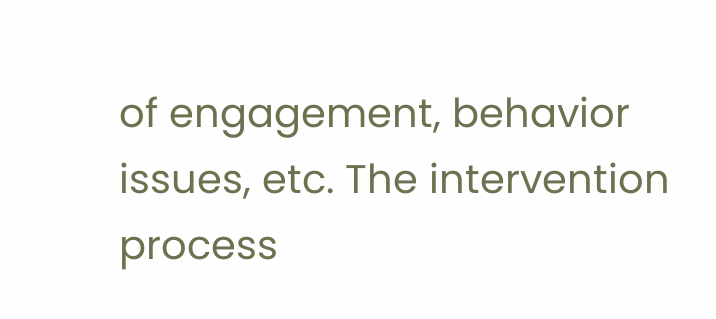of engagement, behavior issues, etc. The intervention process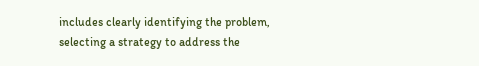includes clearly identifying the problem, selecting a strategy to address the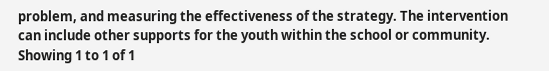problem, and measuring the effectiveness of the strategy. The intervention can include other supports for the youth within the school or community.
Showing 1 to 1 of 1